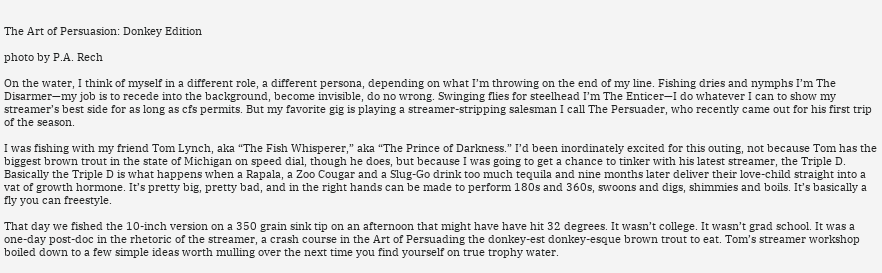The Art of Persuasion: Donkey Edition

photo by P.A. Rech

On the water, I think of myself in a different role, a different persona, depending on what I’m throwing on the end of my line. Fishing dries and nymphs I’m The Disarmer—my job is to recede into the background, become invisible, do no wrong. Swinging flies for steelhead I’m The Enticer—I do whatever I can to show my streamer’s best side for as long as cfs permits. But my favorite gig is playing a streamer-stripping salesman I call The Persuader, who recently came out for his first trip of the season.

I was fishing with my friend Tom Lynch, aka “The Fish Whisperer,” aka “The Prince of Darkness.” I’d been inordinately excited for this outing, not because Tom has the biggest brown trout in the state of Michigan on speed dial, though he does, but because I was going to get a chance to tinker with his latest streamer, the Triple D. Basically the Triple D is what happens when a Rapala, a Zoo Cougar and a Slug-Go drink too much tequila and nine months later deliver their love-child straight into a vat of growth hormone. It’s pretty big, pretty bad, and in the right hands can be made to perform 180s and 360s, swoons and digs, shimmies and boils. It’s basically a fly you can freestyle.

That day we fished the 10-inch version on a 350 grain sink tip on an afternoon that might have have hit 32 degrees. It wasn’t college. It wasn’t grad school. It was a one-day post-doc in the rhetoric of the streamer, a crash course in the Art of Persuading the donkey-est donkey-esque brown trout to eat. Tom’s streamer workshop boiled down to a few simple ideas worth mulling over the next time you find yourself on true trophy water.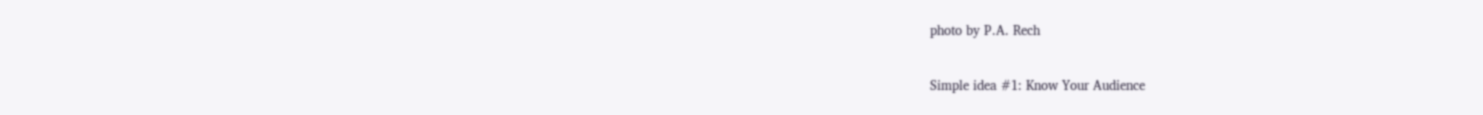photo by P.A. Rech

Simple idea #1: Know Your Audience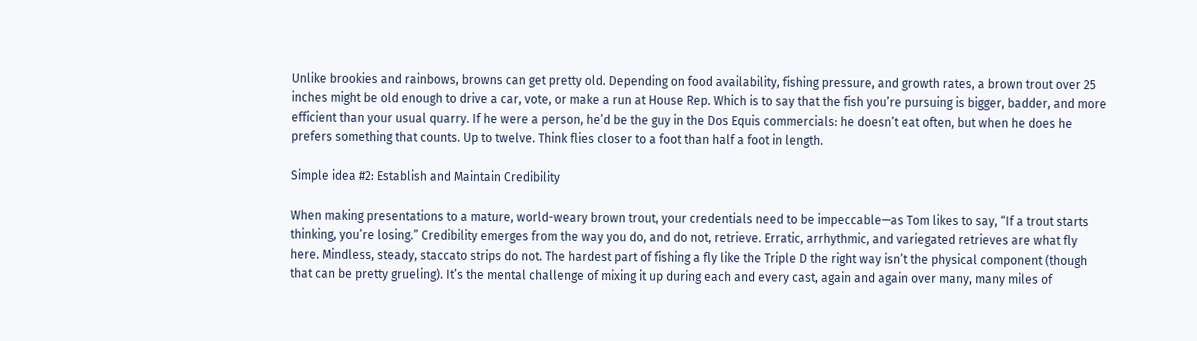Unlike brookies and rainbows, browns can get pretty old. Depending on food availability, fishing pressure, and growth rates, a brown trout over 25 inches might be old enough to drive a car, vote, or make a run at House Rep. Which is to say that the fish you’re pursuing is bigger, badder, and more efficient than your usual quarry. If he were a person, he’d be the guy in the Dos Equis commercials: he doesn’t eat often, but when he does he prefers something that counts. Up to twelve. Think flies closer to a foot than half a foot in length.

Simple idea #2: Establish and Maintain Credibility

When making presentations to a mature, world-weary brown trout, your credentials need to be impeccable—as Tom likes to say, “If a trout starts thinking, you’re losing.” Credibility emerges from the way you do, and do not, retrieve. Erratic, arrhythmic, and variegated retrieves are what fly here. Mindless, steady, staccato strips do not. The hardest part of fishing a fly like the Triple D the right way isn’t the physical component (though that can be pretty grueling). It’s the mental challenge of mixing it up during each and every cast, again and again over many, many miles of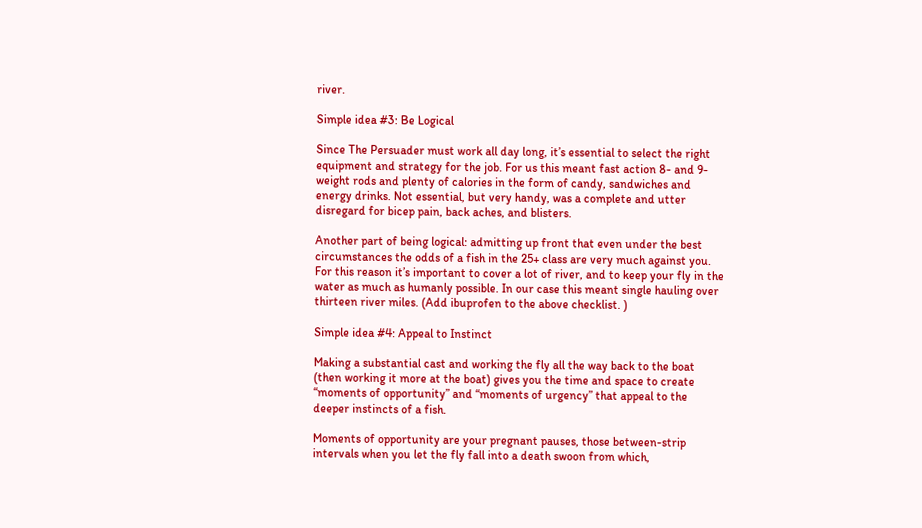river.

Simple idea #3: Be Logical

Since The Persuader must work all day long, it’s essential to select the right equipment and strategy for the job. For us this meant fast action 8- and 9-weight rods and plenty of calories in the form of candy, sandwiches and energy drinks. Not essential, but very handy, was a complete and utter disregard for bicep pain, back aches, and blisters.

Another part of being logical: admitting up front that even under the best circumstances the odds of a fish in the 25+ class are very much against you. For this reason it’s important to cover a lot of river, and to keep your fly in the water as much as humanly possible. In our case this meant single hauling over thirteen river miles. (Add ibuprofen to the above checklist. )

Simple idea #4: Appeal to Instinct

Making a substantial cast and working the fly all the way back to the boat (then working it more at the boat) gives you the time and space to create “moments of opportunity” and “moments of urgency” that appeal to the deeper instincts of a fish.

Moments of opportunity are your pregnant pauses, those between-strip intervals when you let the fly fall into a death swoon from which,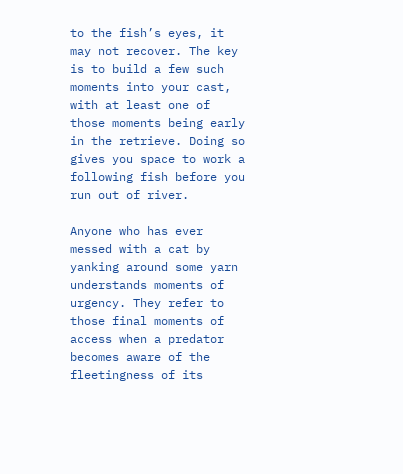to the fish’s eyes, it may not recover. The key is to build a few such moments into your cast, with at least one of those moments being early in the retrieve. Doing so gives you space to work a following fish before you run out of river.

Anyone who has ever messed with a cat by yanking around some yarn understands moments of urgency. They refer to those final moments of access when a predator becomes aware of the fleetingness of its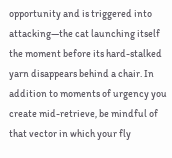opportunity and is triggered into attacking—the cat launching itself the moment before its hard-stalked yarn disappears behind a chair. In addition to moments of urgency you create mid-retrieve, be mindful of that vector in which your fly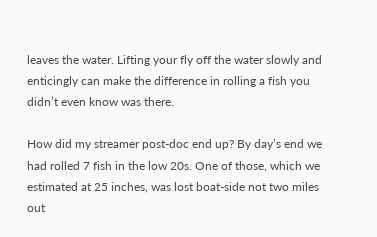leaves the water. Lifting your fly off the water slowly and enticingly can make the difference in rolling a fish you didn’t even know was there.

How did my streamer post-doc end up? By day’s end we had rolled 7 fish in the low 20s. One of those, which we estimated at 25 inches, was lost boat-side not two miles out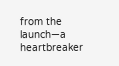from the launch—a heartbreaker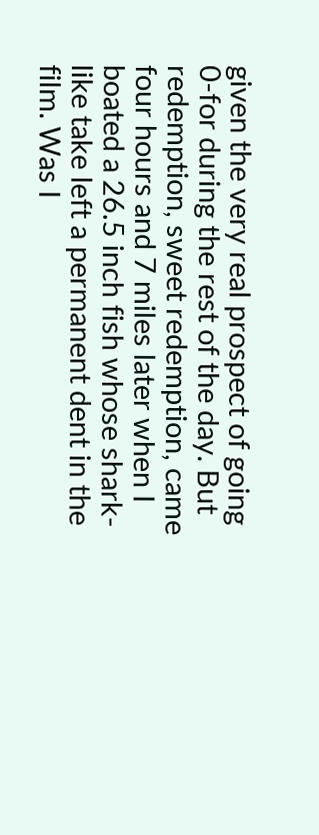given the very real prospect of going 0-for during the rest of the day. But redemption, sweet redemption, came four hours and 7 miles later when I boated a 26.5 inch fish whose shark-like take left a permanent dent in the film. Was I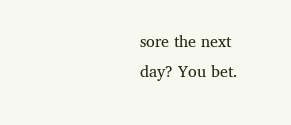sore the next day? You bet.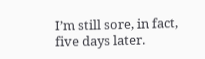I’m still sore, in fact, five days later.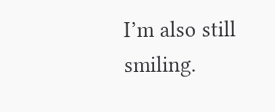I’m also still smiling.